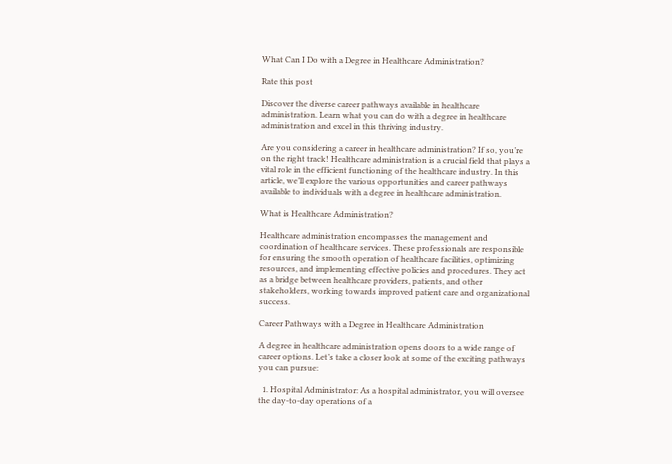What Can I Do with a Degree in Healthcare Administration?

Rate this post

Discover the diverse career pathways available in healthcare administration. Learn what you can do with a degree in healthcare administration and excel in this thriving industry.

Are you considering a career in healthcare administration? If so, you’re on the right track! Healthcare administration is a crucial field that plays a vital role in the efficient functioning of the healthcare industry. In this article, we’ll explore the various opportunities and career pathways available to individuals with a degree in healthcare administration.

What is Healthcare Administration?

Healthcare administration encompasses the management and coordination of healthcare services. These professionals are responsible for ensuring the smooth operation of healthcare facilities, optimizing resources, and implementing effective policies and procedures. They act as a bridge between healthcare providers, patients, and other stakeholders, working towards improved patient care and organizational success.

Career Pathways with a Degree in Healthcare Administration

A degree in healthcare administration opens doors to a wide range of career options. Let’s take a closer look at some of the exciting pathways you can pursue:

  1. Hospital Administrator: As a hospital administrator, you will oversee the day-to-day operations of a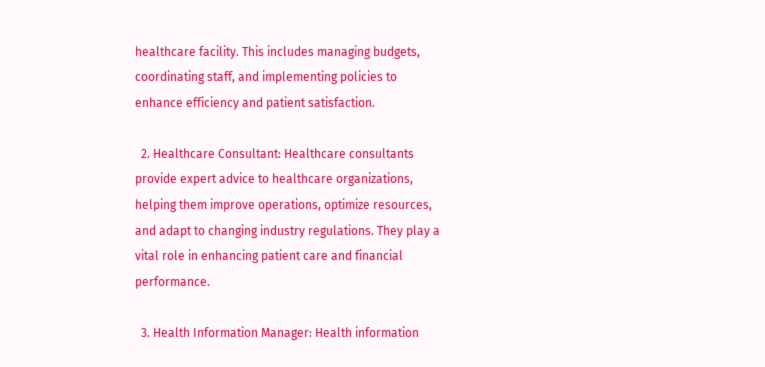healthcare facility. This includes managing budgets, coordinating staff, and implementing policies to enhance efficiency and patient satisfaction.

  2. Healthcare Consultant: Healthcare consultants provide expert advice to healthcare organizations, helping them improve operations, optimize resources, and adapt to changing industry regulations. They play a vital role in enhancing patient care and financial performance.

  3. Health Information Manager: Health information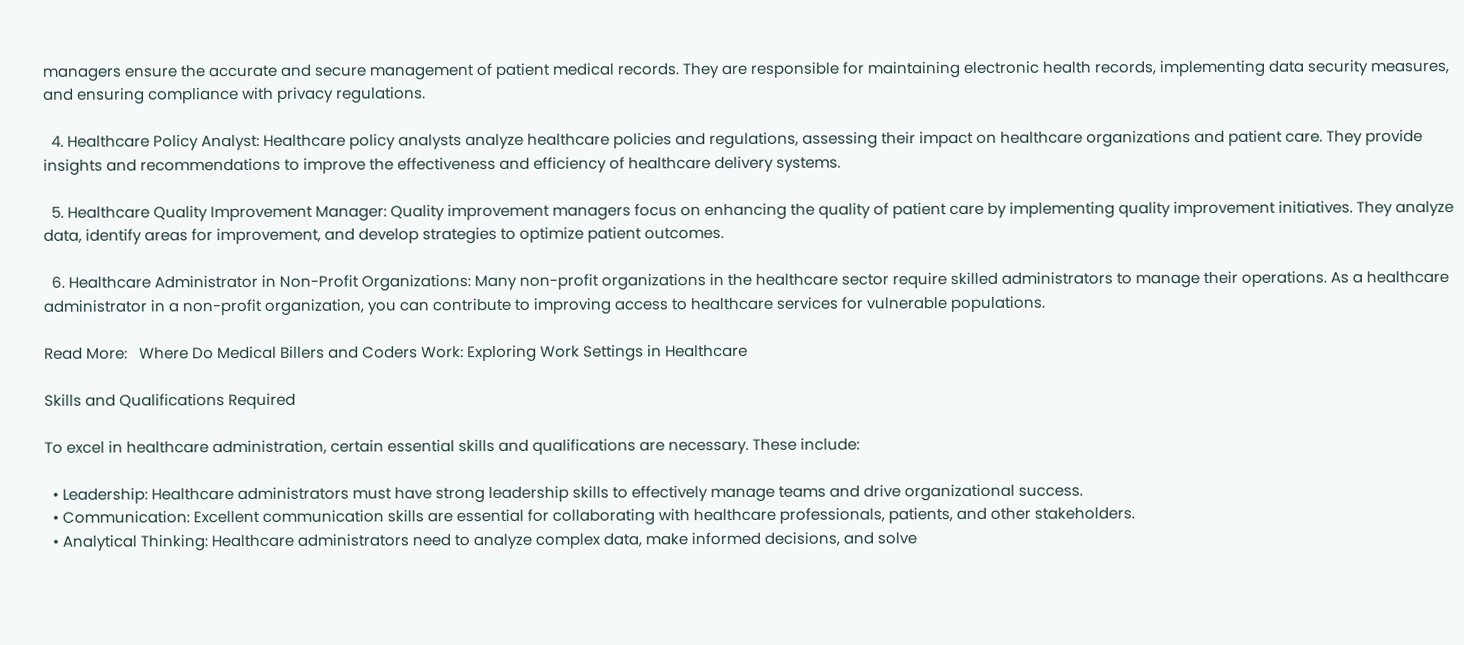managers ensure the accurate and secure management of patient medical records. They are responsible for maintaining electronic health records, implementing data security measures, and ensuring compliance with privacy regulations.

  4. Healthcare Policy Analyst: Healthcare policy analysts analyze healthcare policies and regulations, assessing their impact on healthcare organizations and patient care. They provide insights and recommendations to improve the effectiveness and efficiency of healthcare delivery systems.

  5. Healthcare Quality Improvement Manager: Quality improvement managers focus on enhancing the quality of patient care by implementing quality improvement initiatives. They analyze data, identify areas for improvement, and develop strategies to optimize patient outcomes.

  6. Healthcare Administrator in Non-Profit Organizations: Many non-profit organizations in the healthcare sector require skilled administrators to manage their operations. As a healthcare administrator in a non-profit organization, you can contribute to improving access to healthcare services for vulnerable populations.

Read More:   Where Do Medical Billers and Coders Work: Exploring Work Settings in Healthcare

Skills and Qualifications Required

To excel in healthcare administration, certain essential skills and qualifications are necessary. These include:

  • Leadership: Healthcare administrators must have strong leadership skills to effectively manage teams and drive organizational success.
  • Communication: Excellent communication skills are essential for collaborating with healthcare professionals, patients, and other stakeholders.
  • Analytical Thinking: Healthcare administrators need to analyze complex data, make informed decisions, and solve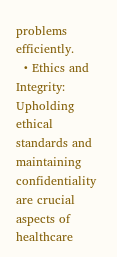problems efficiently.
  • Ethics and Integrity: Upholding ethical standards and maintaining confidentiality are crucial aspects of healthcare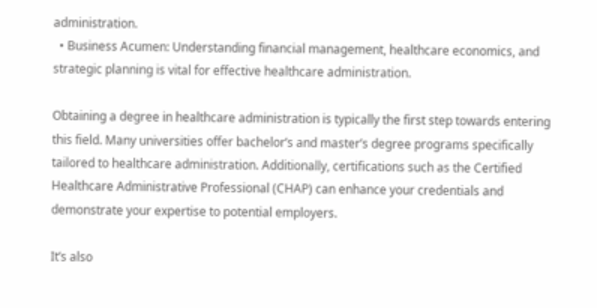administration.
  • Business Acumen: Understanding financial management, healthcare economics, and strategic planning is vital for effective healthcare administration.

Obtaining a degree in healthcare administration is typically the first step towards entering this field. Many universities offer bachelor’s and master’s degree programs specifically tailored to healthcare administration. Additionally, certifications such as the Certified Healthcare Administrative Professional (CHAP) can enhance your credentials and demonstrate your expertise to potential employers.

It’s also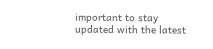important to stay updated with the latest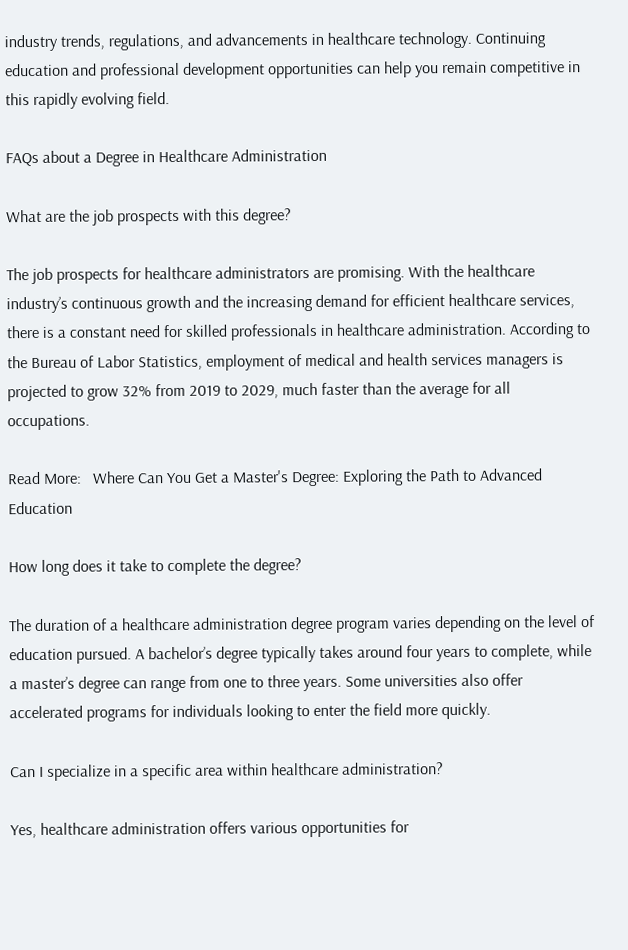industry trends, regulations, and advancements in healthcare technology. Continuing education and professional development opportunities can help you remain competitive in this rapidly evolving field.

FAQs about a Degree in Healthcare Administration

What are the job prospects with this degree?

The job prospects for healthcare administrators are promising. With the healthcare industry’s continuous growth and the increasing demand for efficient healthcare services, there is a constant need for skilled professionals in healthcare administration. According to the Bureau of Labor Statistics, employment of medical and health services managers is projected to grow 32% from 2019 to 2029, much faster than the average for all occupations.

Read More:   Where Can You Get a Master's Degree: Exploring the Path to Advanced Education

How long does it take to complete the degree?

The duration of a healthcare administration degree program varies depending on the level of education pursued. A bachelor’s degree typically takes around four years to complete, while a master’s degree can range from one to three years. Some universities also offer accelerated programs for individuals looking to enter the field more quickly.

Can I specialize in a specific area within healthcare administration?

Yes, healthcare administration offers various opportunities for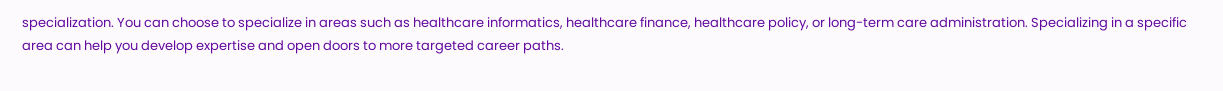specialization. You can choose to specialize in areas such as healthcare informatics, healthcare finance, healthcare policy, or long-term care administration. Specializing in a specific area can help you develop expertise and open doors to more targeted career paths.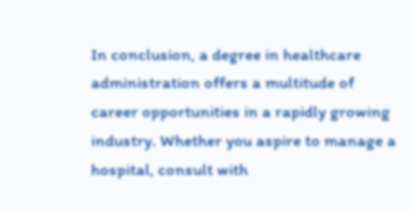In conclusion, a degree in healthcare administration offers a multitude of career opportunities in a rapidly growing industry. Whether you aspire to manage a hospital, consult with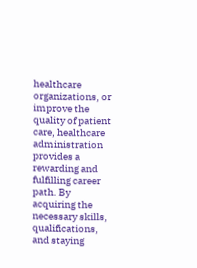healthcare organizations, or improve the quality of patient care, healthcare administration provides a rewarding and fulfilling career path. By acquiring the necessary skills, qualifications, and staying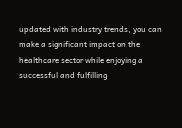updated with industry trends, you can make a significant impact on the healthcare sector while enjoying a successful and fulfilling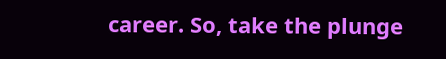career. So, take the plunge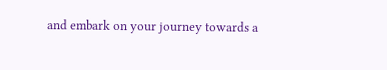and embark on your journey towards a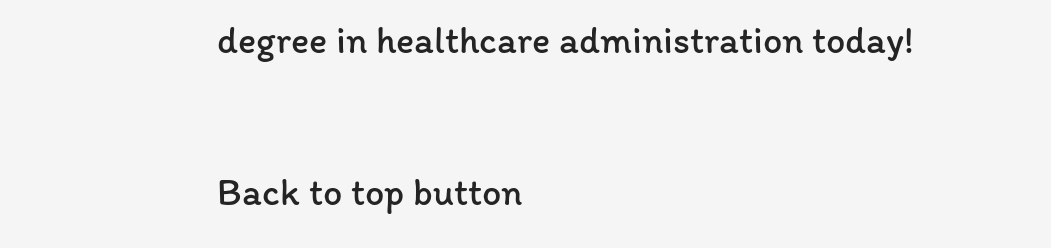degree in healthcare administration today!

Back to top button